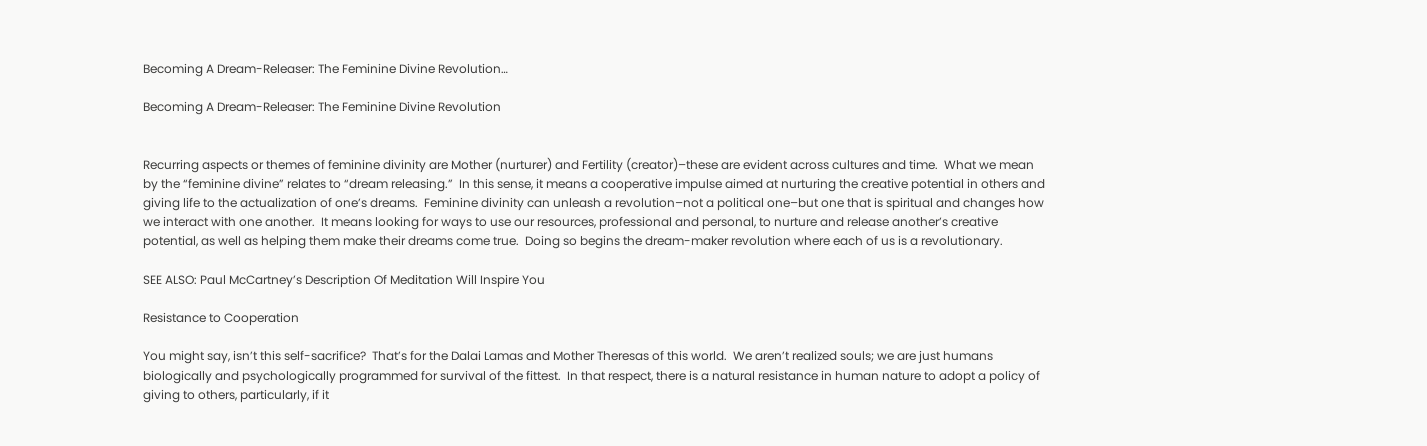Becoming A Dream-Releaser: The Feminine Divine Revolution…

Becoming A Dream-Releaser: The Feminine Divine Revolution


Recurring aspects or themes of feminine divinity are Mother (nurturer) and Fertility (creator)–these are evident across cultures and time.  What we mean by the “feminine divine” relates to “dream releasing.”  In this sense, it means a cooperative impulse aimed at nurturing the creative potential in others and giving life to the actualization of one’s dreams.  Feminine divinity can unleash a revolution–not a political one–but one that is spiritual and changes how we interact with one another.  It means looking for ways to use our resources, professional and personal, to nurture and release another’s creative potential, as well as helping them make their dreams come true.  Doing so begins the dream-maker revolution where each of us is a revolutionary.

SEE ALSO: Paul McCartney’s Description Of Meditation Will Inspire You

Resistance to Cooperation

You might say, isn’t this self-sacrifice?  That’s for the Dalai Lamas and Mother Theresas of this world.  We aren’t realized souls; we are just humans biologically and psychologically programmed for survival of the fittest.  In that respect, there is a natural resistance in human nature to adopt a policy of giving to others, particularly, if it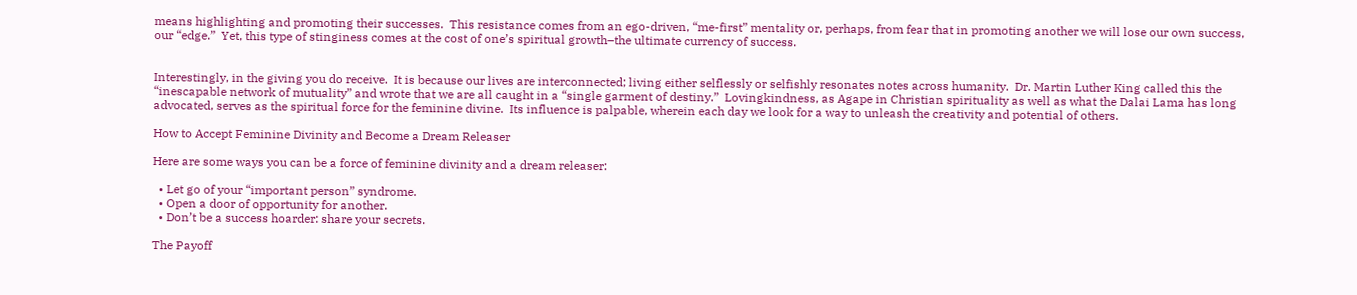means highlighting and promoting their successes.  This resistance comes from an ego-driven, “me-first” mentality or, perhaps, from fear that in promoting another we will lose our own success, our “edge.”  Yet, this type of stinginess comes at the cost of one’s spiritual growth–the ultimate currency of success.


Interestingly, in the giving you do receive.  It is because our lives are interconnected; living either selflessly or selfishly resonates notes across humanity.  Dr. Martin Luther King called this the “inescapable network of mutuality” and wrote that we are all caught in a “single garment of destiny.”  Lovingkindness, as Agape in Christian spirituality as well as what the Dalai Lama has long advocated, serves as the spiritual force for the feminine divine.  Its influence is palpable, wherein each day we look for a way to unleash the creativity and potential of others.

How to Accept Feminine Divinity and Become a Dream Releaser

Here are some ways you can be a force of feminine divinity and a dream releaser:

  • Let go of your “important person” syndrome.
  • Open a door of opportunity for another.
  • Don’t be a success hoarder: share your secrets.

The Payoff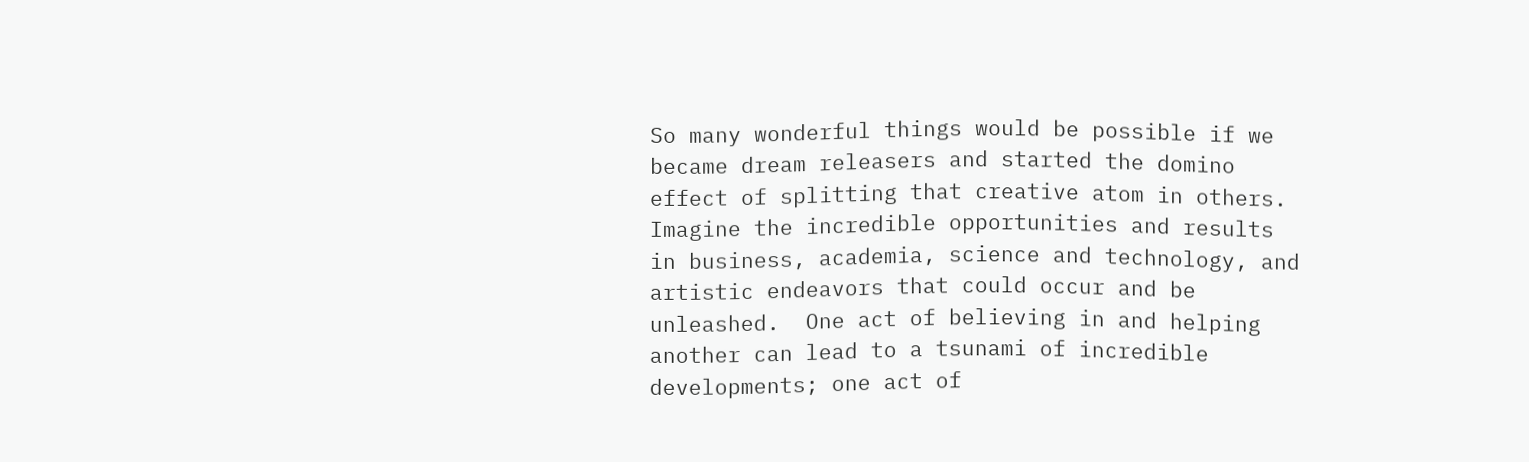So many wonderful things would be possible if we became dream releasers and started the domino effect of splitting that creative atom in others. Imagine the incredible opportunities and results in business, academia, science and technology, and artistic endeavors that could occur and be unleashed.  One act of believing in and helping another can lead to a tsunami of incredible developments; one act of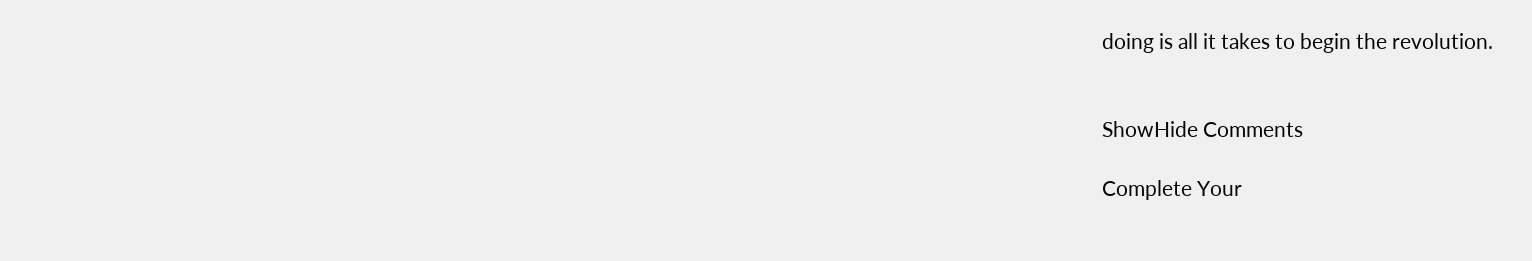doing is all it takes to begin the revolution.


ShowHide Comments

Complete Your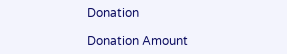Donation

Donation Amount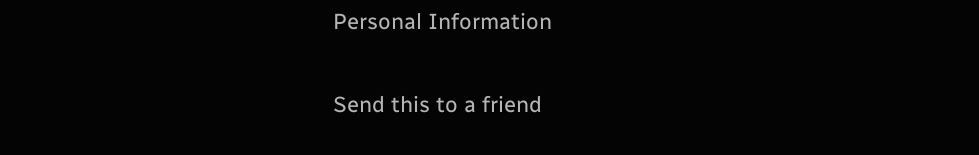Personal Information

Send this to a friend